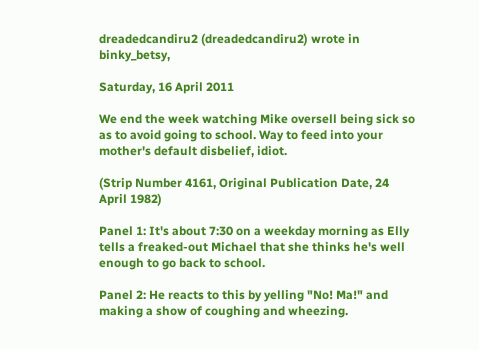dreadedcandiru2 (dreadedcandiru2) wrote in binky_betsy,

Saturday, 16 April 2011

We end the week watching Mike oversell being sick so as to avoid going to school. Way to feed into your mother's default disbelief, idiot.

(Strip Number 4161, Original Publication Date, 24 April 1982)

Panel 1: It's about 7:30 on a weekday morning as Elly tells a freaked-out Michael that she thinks he's well enough to go back to school.

Panel 2: He reacts to this by yelling "No! Ma!" and making a show of coughing and wheezing.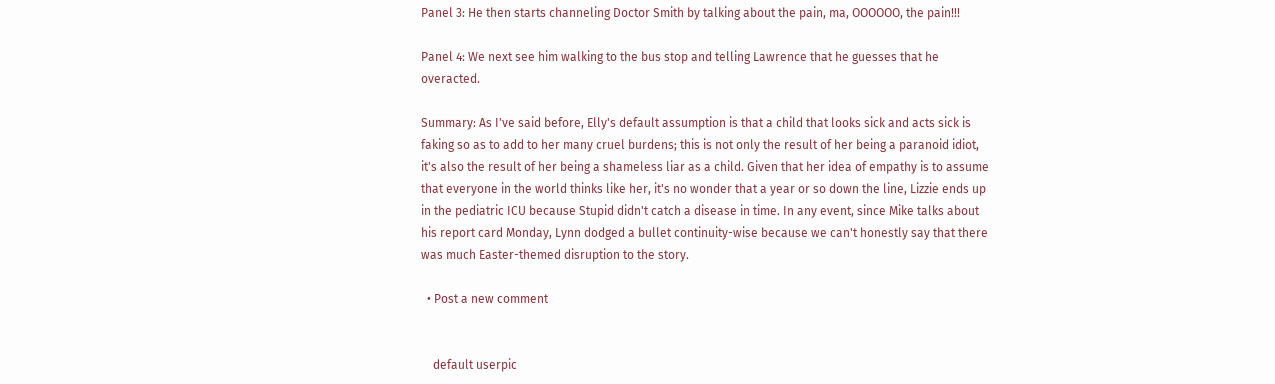Panel 3: He then starts channeling Doctor Smith by talking about the pain, ma, OOOOOO, the pain!!!

Panel 4: We next see him walking to the bus stop and telling Lawrence that he guesses that he overacted.

Summary: As I've said before, Elly's default assumption is that a child that looks sick and acts sick is faking so as to add to her many cruel burdens; this is not only the result of her being a paranoid idiot, it's also the result of her being a shameless liar as a child. Given that her idea of empathy is to assume that everyone in the world thinks like her, it's no wonder that a year or so down the line, Lizzie ends up in the pediatric ICU because Stupid didn't catch a disease in time. In any event, since Mike talks about his report card Monday, Lynn dodged a bullet continuity-wise because we can't honestly say that there was much Easter-themed disruption to the story.

  • Post a new comment


    default userpic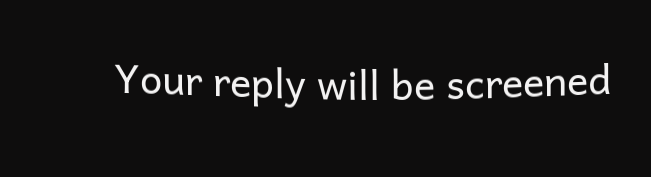Your reply will be screened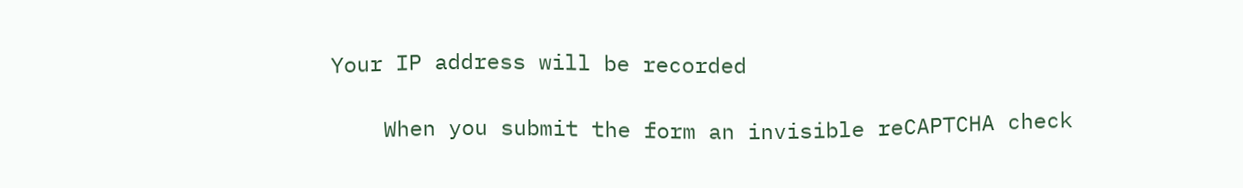Your IP address will be recorded

    When you submit the form an invisible reCAPTCHA check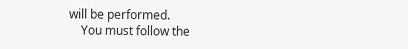will be performed.
    You must follow the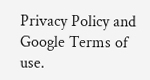Privacy Policy and Google Terms of use.